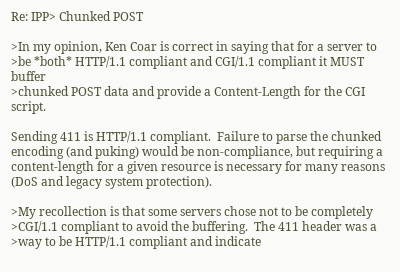Re: IPP> Chunked POST

>In my opinion, Ken Coar is correct in saying that for a server to
>be *both* HTTP/1.1 compliant and CGI/1.1 compliant it MUST buffer
>chunked POST data and provide a Content-Length for the CGI script.

Sending 411 is HTTP/1.1 compliant.  Failure to parse the chunked
encoding (and puking) would be non-compliance, but requiring a
content-length for a given resource is necessary for many reasons
(DoS and legacy system protection).

>My recollection is that some servers chose not to be completely
>CGI/1.1 compliant to avoid the buffering.  The 411 header was a
>way to be HTTP/1.1 compliant and indicate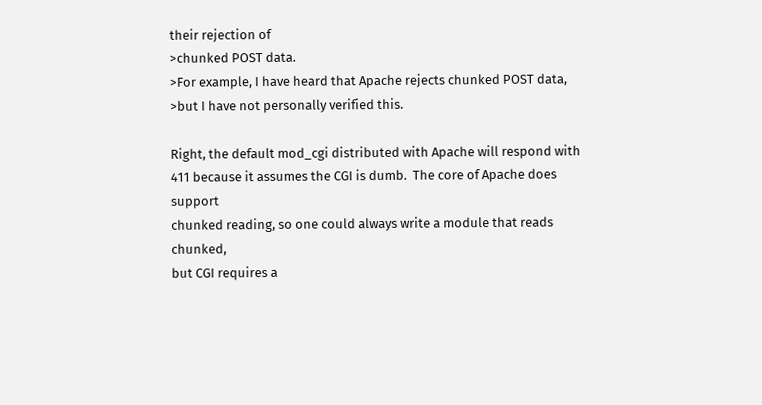their rejection of
>chunked POST data.
>For example, I have heard that Apache rejects chunked POST data,
>but I have not personally verified this.

Right, the default mod_cgi distributed with Apache will respond with
411 because it assumes the CGI is dumb.  The core of Apache does support
chunked reading, so one could always write a module that reads chunked,
but CGI requires a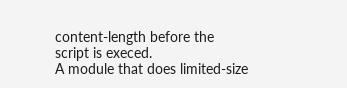content-length before the script is execed.
A module that does limited-size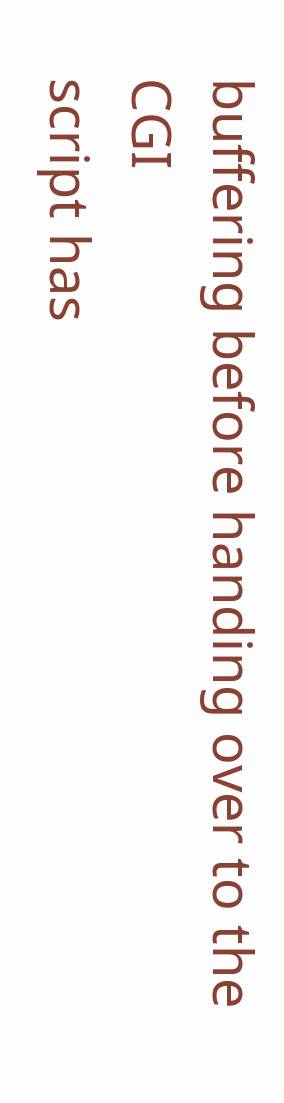buffering before handing over to the CGI
script has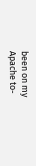been on my Apache to-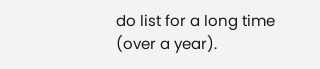do list for a long time (over a year).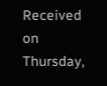Received on Thursday,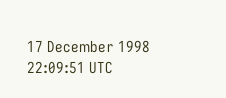17 December 1998 22:09:51 UTC